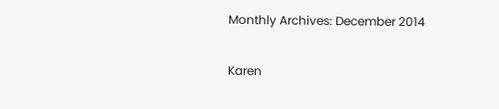Monthly Archives: December 2014

Karen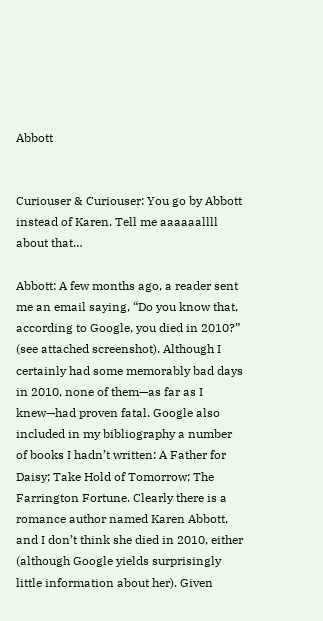Abbott


Curiouser & Curiouser: You go by Abbott instead of Karen. Tell me aaaaaallll about that…

Abbott: A few months ago, a reader sent me an email saying, “Do you know that, according to Google, you died in 2010?” (see attached screenshot). Although I certainly had some memorably bad days in 2010, none of them—as far as I knew—had proven fatal. Google also included in my bibliography a number of books I hadn’t written: A Father for Daisy; Take Hold of Tomorrow; The Farrington Fortune. Clearly there is a romance author named Karen Abbott, and I don’t think she died in 2010, either (although Google yields surprisingly little information about her). Given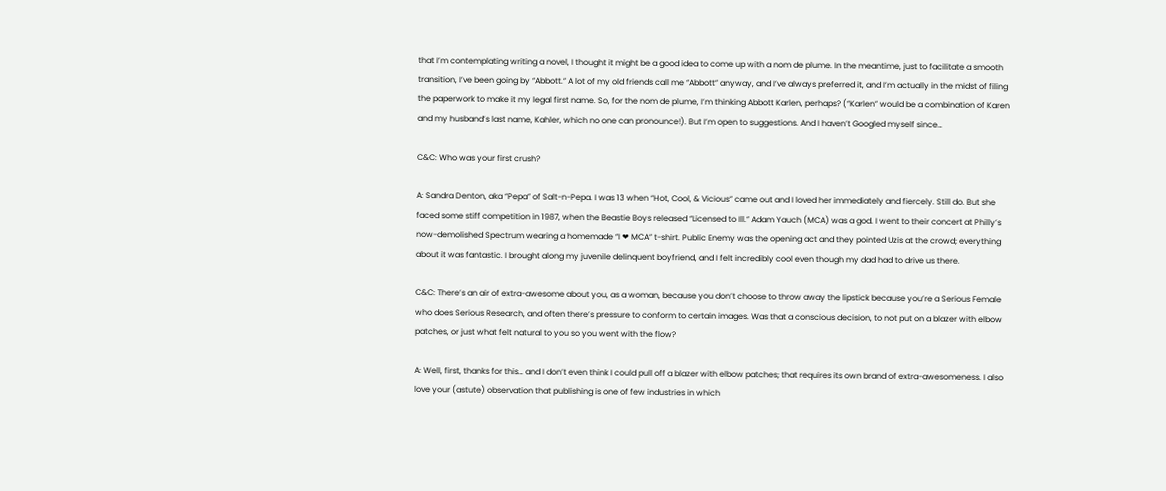that I’m contemplating writing a novel, I thought it might be a good idea to come up with a nom de plume. In the meantime, just to facilitate a smooth transition, I’ve been going by “Abbott.” A lot of my old friends call me “Abbott” anyway, and I’ve always preferred it, and I’m actually in the midst of filing the paperwork to make it my legal first name. So, for the nom de plume, I’m thinking Abbott Karlen, perhaps? (“Karlen” would be a combination of Karen and my husband’s last name, Kahler, which no one can pronounce!). But I’m open to suggestions. And I haven’t Googled myself since…

C&C: Who was your first crush?

A: Sandra Denton, aka “Pepa” of Salt-n-Pepa. I was 13 when “Hot, Cool, & Vicious” came out and I loved her immediately and fiercely. Still do. But she faced some stiff competition in 1987, when the Beastie Boys released “Licensed to Ill.” Adam Yauch (MCA) was a god. I went to their concert at Philly’s now-demolished Spectrum wearing a homemade “I ❤ MCA” t-shirt. Public Enemy was the opening act and they pointed Uzis at the crowd; everything about it was fantastic. I brought along my juvenile delinquent boyfriend, and I felt incredibly cool even though my dad had to drive us there.

C&C: There’s an air of extra-awesome about you, as a woman, because you don’t choose to throw away the lipstick because you’re a Serious Female who does Serious Research, and often there’s pressure to conform to certain images. Was that a conscious decision, to not put on a blazer with elbow patches, or just what felt natural to you so you went with the flow?

A: Well, first, thanks for this… and I don’t even think I could pull off a blazer with elbow patches; that requires its own brand of extra-awesomeness. I also love your (astute) observation that publishing is one of few industries in which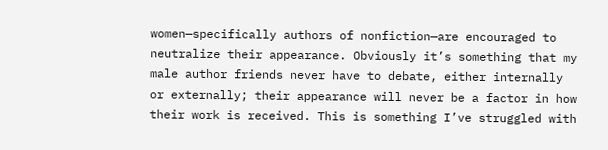women—specifically authors of nonfiction—are encouraged to neutralize their appearance. Obviously it’s something that my male author friends never have to debate, either internally or externally; their appearance will never be a factor in how their work is received. This is something I’ve struggled with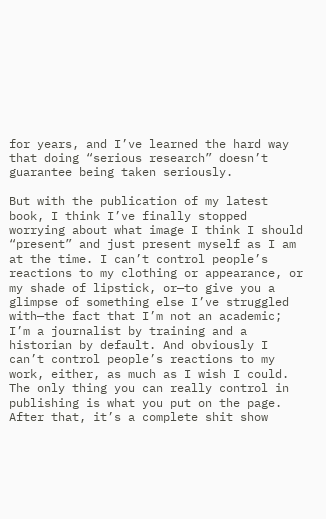for years, and I’ve learned the hard way that doing “serious research” doesn’t guarantee being taken seriously.

But with the publication of my latest book, I think I’ve finally stopped worrying about what image I think I should “present” and just present myself as I am at the time. I can’t control people’s reactions to my clothing or appearance, or my shade of lipstick, or—to give you a glimpse of something else I’ve struggled with—the fact that I’m not an academic; I’m a journalist by training and a historian by default. And obviously I can’t control people’s reactions to my work, either, as much as I wish I could. The only thing you can really control in publishing is what you put on the page. After that, it’s a complete shit show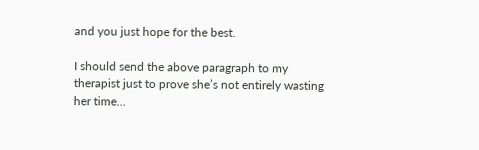and you just hope for the best.

I should send the above paragraph to my therapist just to prove she’s not entirely wasting her time…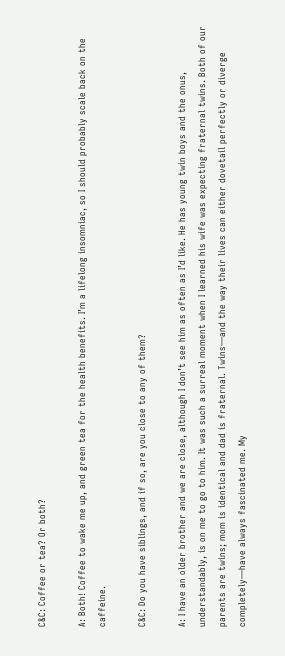C&C: Coffee or tea? Or both?

A: Both! Coffee to wake me up, and green tea for the health benefits. I’m a lifelong insomniac, so I should probably scale back on the caffeine.

C&C: Do you have siblings, and if so, are you close to any of them?

A: I have an older brother and we are close, although I don’t see him as often as I’d like. He has young twin boys and the onus, understandably, is on me to go to him. It was such a surreal moment when I learned his wife was expecting fraternal twins. Both of our parents are twins; mom is identical and dad is fraternal. Twins—and the way their lives can either dovetail perfectly or diverge completely—have always fascinated me. My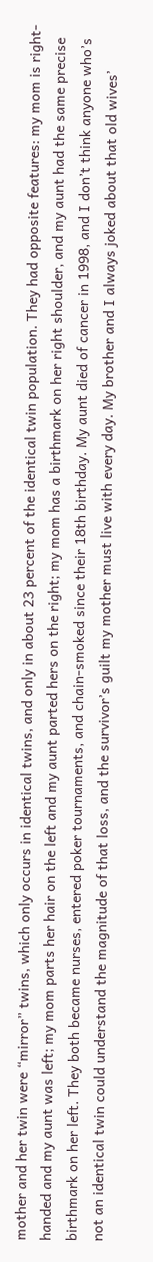mother and her twin were “mirror” twins, which only occurs in identical twins, and only in about 23 percent of the identical twin population. They had opposite features: my mom is right-handed and my aunt was left; my mom parts her hair on the left and my aunt parted hers on the right; my mom has a birthmark on her right shoulder, and my aunt had the same precise birthmark on her left. They both became nurses, entered poker tournaments, and chain-smoked since their 18th birthday. My aunt died of cancer in 1998, and I don’t think anyone who’s not an identical twin could understand the magnitude of that loss, and the survivor’s guilt my mother must live with every day. My brother and I always joked about that old wives’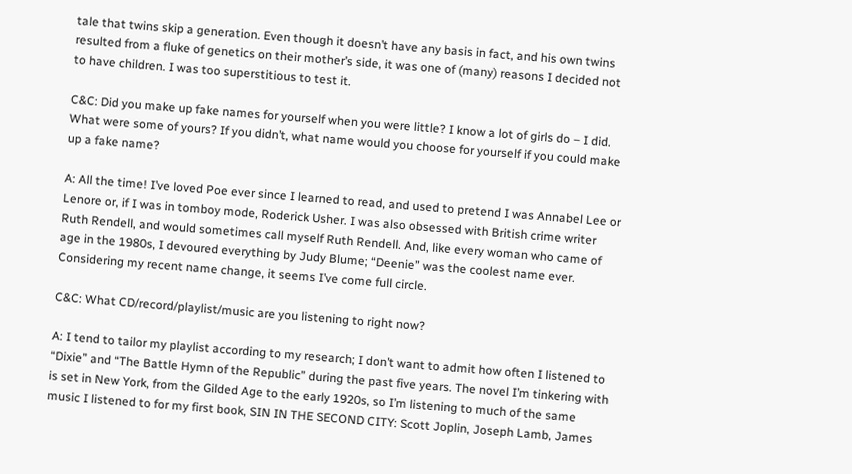tale that twins skip a generation. Even though it doesn’t have any basis in fact, and his own twins resulted from a fluke of genetics on their mother’s side, it was one of (many) reasons I decided not to have children. I was too superstitious to test it.

C&C: Did you make up fake names for yourself when you were little? I know a lot of girls do – I did. What were some of yours? If you didn’t, what name would you choose for yourself if you could make up a fake name?

A: All the time! I’ve loved Poe ever since I learned to read, and used to pretend I was Annabel Lee or Lenore or, if I was in tomboy mode, Roderick Usher. I was also obsessed with British crime writer Ruth Rendell, and would sometimes call myself Ruth Rendell. And, like every woman who came of age in the 1980s, I devoured everything by Judy Blume; “Deenie” was the coolest name ever. Considering my recent name change, it seems I’ve come full circle.

C&C: What CD/record/playlist/music are you listening to right now?

A: I tend to tailor my playlist according to my research; I don’t want to admit how often I listened to “Dixie” and “The Battle Hymn of the Republic” during the past five years. The novel I’m tinkering with is set in New York, from the Gilded Age to the early 1920s, so I’m listening to much of the same music I listened to for my first book, SIN IN THE SECOND CITY: Scott Joplin, Joseph Lamb, James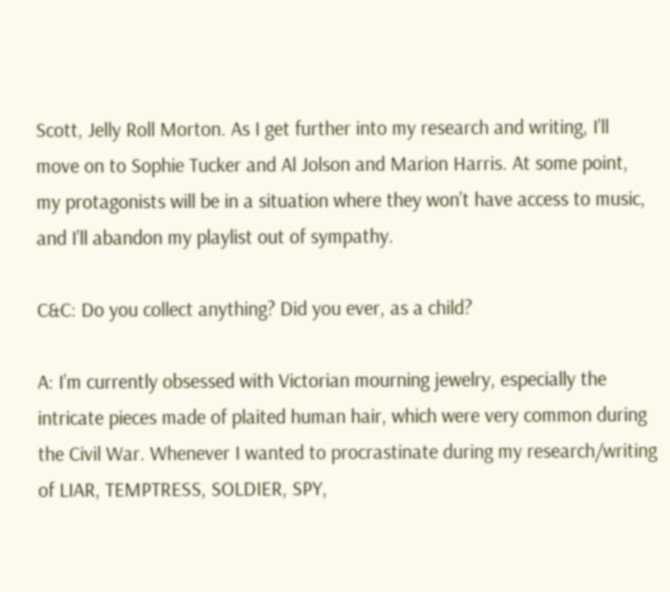Scott, Jelly Roll Morton. As I get further into my research and writing, I’ll move on to Sophie Tucker and Al Jolson and Marion Harris. At some point, my protagonists will be in a situation where they won’t have access to music, and I’ll abandon my playlist out of sympathy.

C&C: Do you collect anything? Did you ever, as a child?

A: I’m currently obsessed with Victorian mourning jewelry, especially the intricate pieces made of plaited human hair, which were very common during the Civil War. Whenever I wanted to procrastinate during my research/writing of LIAR, TEMPTRESS, SOLDIER, SPY,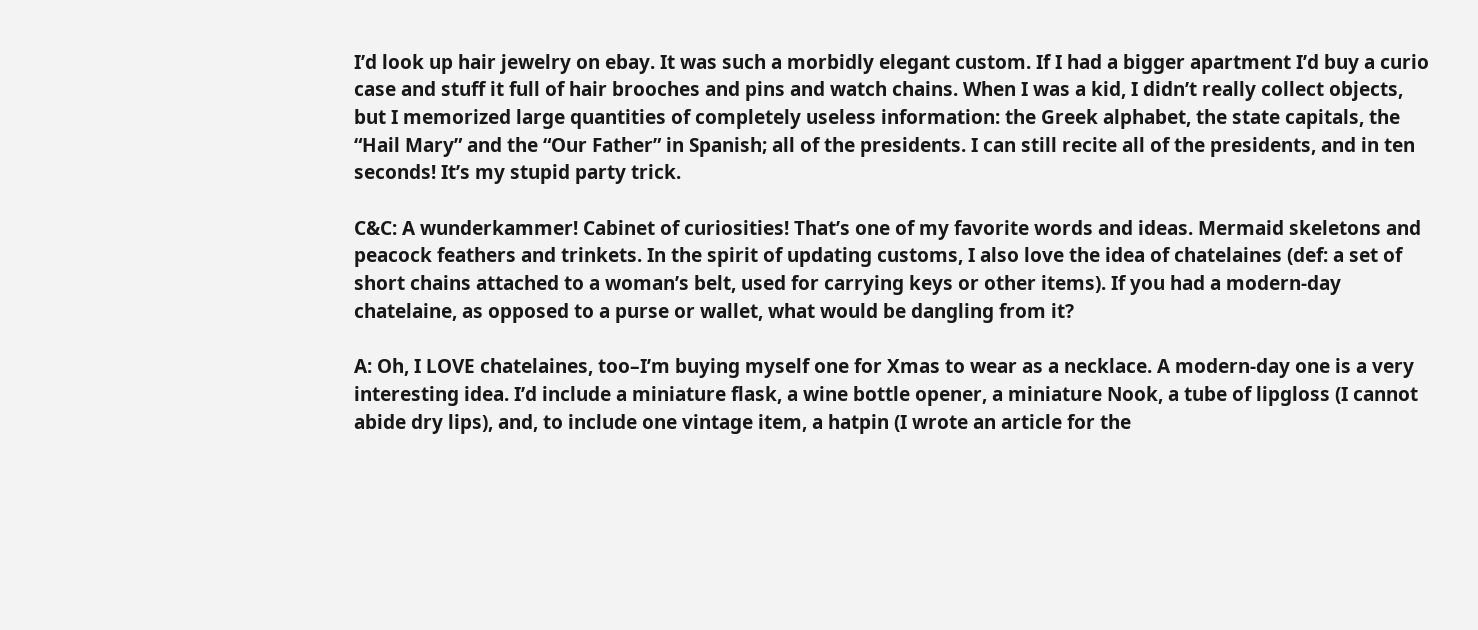I’d look up hair jewelry on ebay. It was such a morbidly elegant custom. If I had a bigger apartment I’d buy a curio case and stuff it full of hair brooches and pins and watch chains. When I was a kid, I didn’t really collect objects, but I memorized large quantities of completely useless information: the Greek alphabet, the state capitals, the “Hail Mary” and the “Our Father” in Spanish; all of the presidents. I can still recite all of the presidents, and in ten seconds! It’s my stupid party trick.

C&C: A wunderkammer! Cabinet of curiosities! That’s one of my favorite words and ideas. Mermaid skeletons and peacock feathers and trinkets. In the spirit of updating customs, I also love the idea of chatelaines (def: a set of short chains attached to a woman’s belt, used for carrying keys or other items). If you had a modern-day chatelaine, as opposed to a purse or wallet, what would be dangling from it?

A: Oh, I LOVE chatelaines, too–I’m buying myself one for Xmas to wear as a necklace. A modern-day one is a very interesting idea. I’d include a miniature flask, a wine bottle opener, a miniature Nook, a tube of lipgloss (I cannot abide dry lips), and, to include one vintage item, a hatpin (I wrote an article for the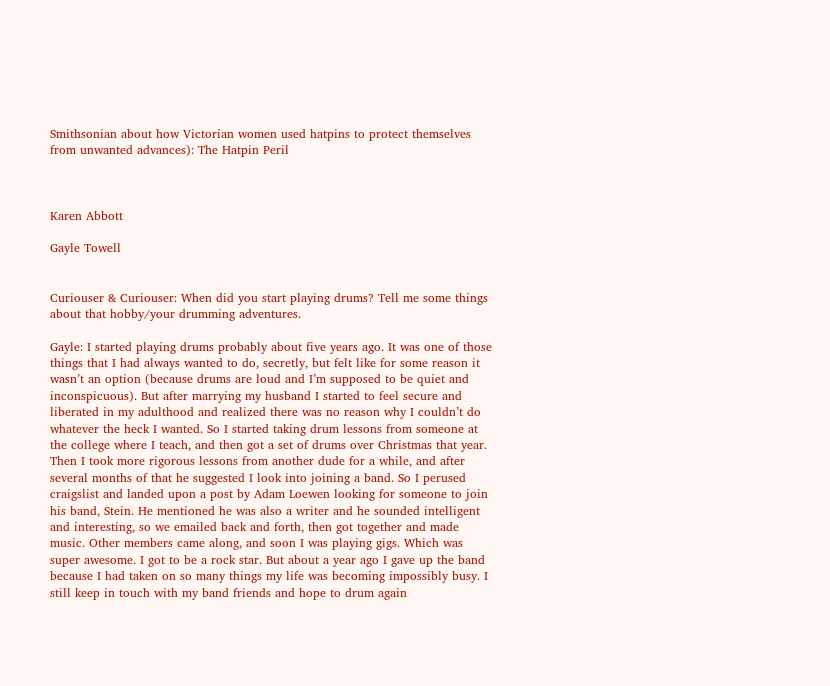Smithsonian about how Victorian women used hatpins to protect themselves from unwanted advances): The Hatpin Peril



Karen Abbott

Gayle Towell


Curiouser & Curiouser: When did you start playing drums? Tell me some things about that hobby/your drumming adventures.

Gayle: I started playing drums probably about five years ago. It was one of those things that I had always wanted to do, secretly, but felt like for some reason it wasn’t an option (because drums are loud and I’m supposed to be quiet and inconspicuous). But after marrying my husband I started to feel secure and liberated in my adulthood and realized there was no reason why I couldn’t do whatever the heck I wanted. So I started taking drum lessons from someone at the college where I teach, and then got a set of drums over Christmas that year. Then I took more rigorous lessons from another dude for a while, and after several months of that he suggested I look into joining a band. So I perused craigslist and landed upon a post by Adam Loewen looking for someone to join his band, Stein. He mentioned he was also a writer and he sounded intelligent and interesting, so we emailed back and forth, then got together and made music. Other members came along, and soon I was playing gigs. Which was super awesome. I got to be a rock star. But about a year ago I gave up the band because I had taken on so many things my life was becoming impossibly busy. I still keep in touch with my band friends and hope to drum again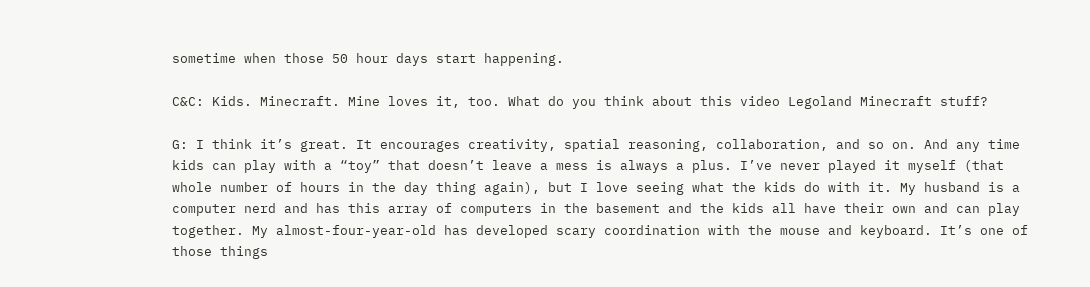sometime when those 50 hour days start happening.

C&C: Kids. Minecraft. Mine loves it, too. What do you think about this video Legoland Minecraft stuff?

G: I think it’s great. It encourages creativity, spatial reasoning, collaboration, and so on. And any time kids can play with a “toy” that doesn’t leave a mess is always a plus. I’ve never played it myself (that whole number of hours in the day thing again), but I love seeing what the kids do with it. My husband is a computer nerd and has this array of computers in the basement and the kids all have their own and can play together. My almost-four-year-old has developed scary coordination with the mouse and keyboard. It’s one of those things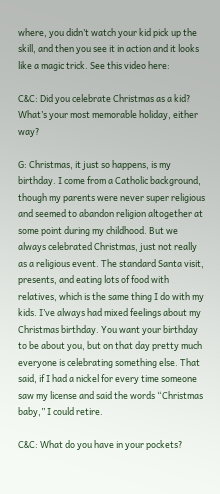where, you didn’t watch your kid pick up the skill, and then you see it in action and it looks like a magic trick. See this video here:

C&C: Did you celebrate Christmas as a kid? What’s your most memorable holiday, either way?

G: Christmas, it just so happens, is my birthday. I come from a Catholic background, though my parents were never super religious and seemed to abandon religion altogether at some point during my childhood. But we always celebrated Christmas, just not really as a religious event. The standard Santa visit, presents, and eating lots of food with relatives, which is the same thing I do with my kids. I’ve always had mixed feelings about my Christmas birthday. You want your birthday to be about you, but on that day pretty much everyone is celebrating something else. That said, if I had a nickel for every time someone saw my license and said the words “Christmas baby,” I could retire.

C&C: What do you have in your pockets?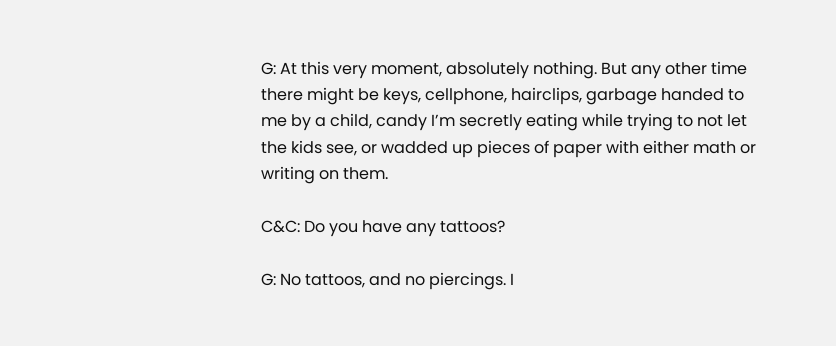G: At this very moment, absolutely nothing. But any other time there might be keys, cellphone, hairclips, garbage handed to me by a child, candy I’m secretly eating while trying to not let the kids see, or wadded up pieces of paper with either math or writing on them.

C&C: Do you have any tattoos?

G: No tattoos, and no piercings. I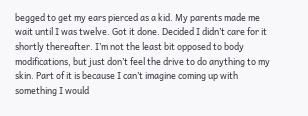begged to get my ears pierced as a kid. My parents made me wait until I was twelve. Got it done. Decided I didn’t care for it shortly thereafter. I’m not the least bit opposed to body modifications, but just don’t feel the drive to do anything to my skin. Part of it is because I can’t imagine coming up with something I would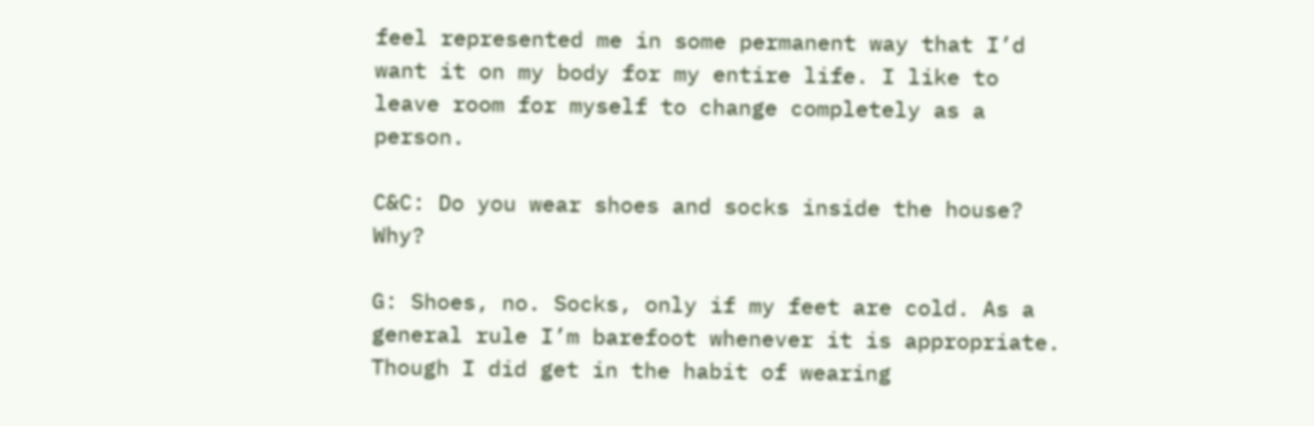feel represented me in some permanent way that I’d want it on my body for my entire life. I like to leave room for myself to change completely as a person.

C&C: Do you wear shoes and socks inside the house? Why?

G: Shoes, no. Socks, only if my feet are cold. As a general rule I’m barefoot whenever it is appropriate. Though I did get in the habit of wearing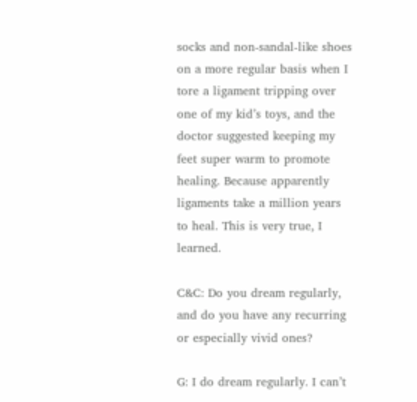socks and non-sandal-like shoes on a more regular basis when I tore a ligament tripping over one of my kid’s toys, and the doctor suggested keeping my feet super warm to promote healing. Because apparently ligaments take a million years to heal. This is very true, I learned.

C&C: Do you dream regularly, and do you have any recurring or especially vivid ones?

G: I do dream regularly. I can’t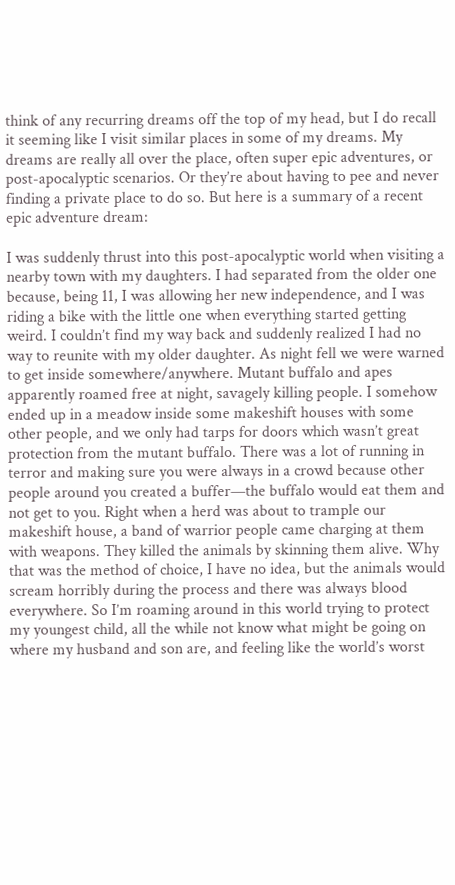think of any recurring dreams off the top of my head, but I do recall it seeming like I visit similar places in some of my dreams. My dreams are really all over the place, often super epic adventures, or post-apocalyptic scenarios. Or they’re about having to pee and never finding a private place to do so. But here is a summary of a recent epic adventure dream:

I was suddenly thrust into this post-apocalyptic world when visiting a nearby town with my daughters. I had separated from the older one because, being 11, I was allowing her new independence, and I was riding a bike with the little one when everything started getting weird. I couldn’t find my way back and suddenly realized I had no way to reunite with my older daughter. As night fell we were warned to get inside somewhere/anywhere. Mutant buffalo and apes apparently roamed free at night, savagely killing people. I somehow ended up in a meadow inside some makeshift houses with some other people, and we only had tarps for doors which wasn’t great protection from the mutant buffalo. There was a lot of running in terror and making sure you were always in a crowd because other people around you created a buffer—the buffalo would eat them and not get to you. Right when a herd was about to trample our makeshift house, a band of warrior people came charging at them with weapons. They killed the animals by skinning them alive. Why that was the method of choice, I have no idea, but the animals would scream horribly during the process and there was always blood everywhere. So I’m roaming around in this world trying to protect my youngest child, all the while not know what might be going on where my husband and son are, and feeling like the world’s worst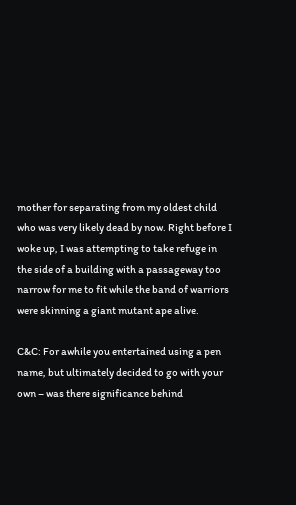mother for separating from my oldest child who was very likely dead by now. Right before I woke up, I was attempting to take refuge in the side of a building with a passageway too narrow for me to fit while the band of warriors were skinning a giant mutant ape alive.

C&C: For awhile you entertained using a pen name, but ultimately decided to go with your own – was there significance behind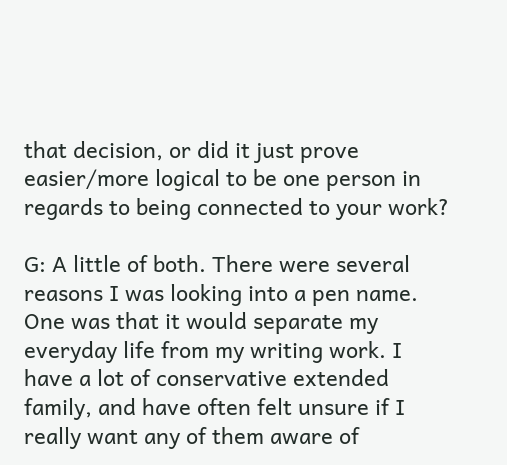that decision, or did it just prove easier/more logical to be one person in regards to being connected to your work?

G: A little of both. There were several reasons I was looking into a pen name. One was that it would separate my everyday life from my writing work. I have a lot of conservative extended family, and have often felt unsure if I really want any of them aware of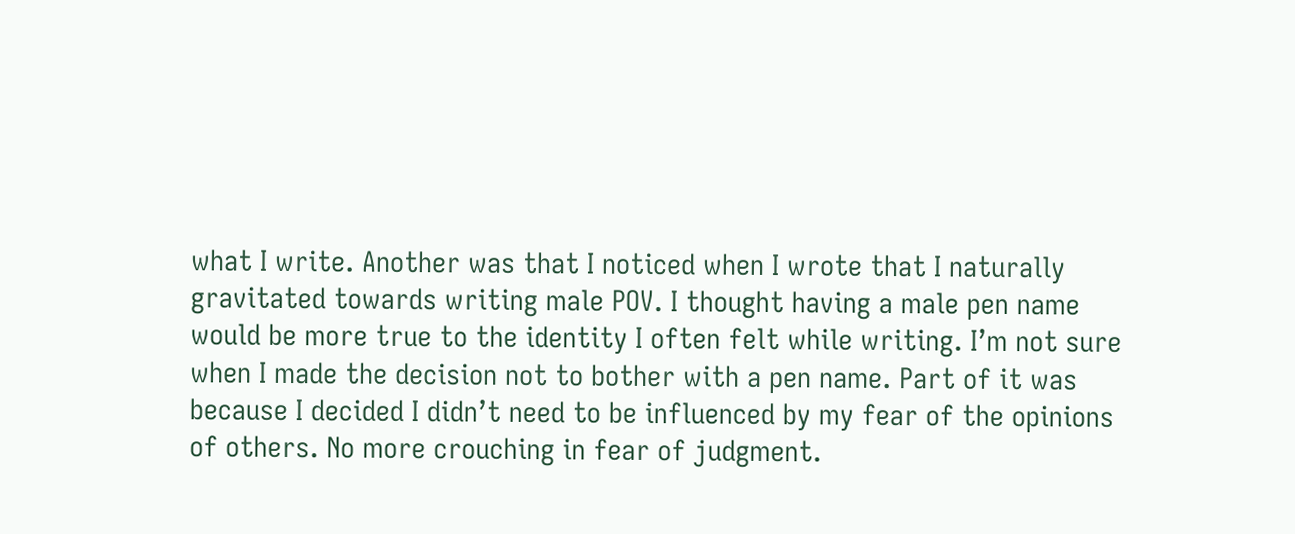what I write. Another was that I noticed when I wrote that I naturally gravitated towards writing male POV. I thought having a male pen name would be more true to the identity I often felt while writing. I’m not sure when I made the decision not to bother with a pen name. Part of it was because I decided I didn’t need to be influenced by my fear of the opinions of others. No more crouching in fear of judgment.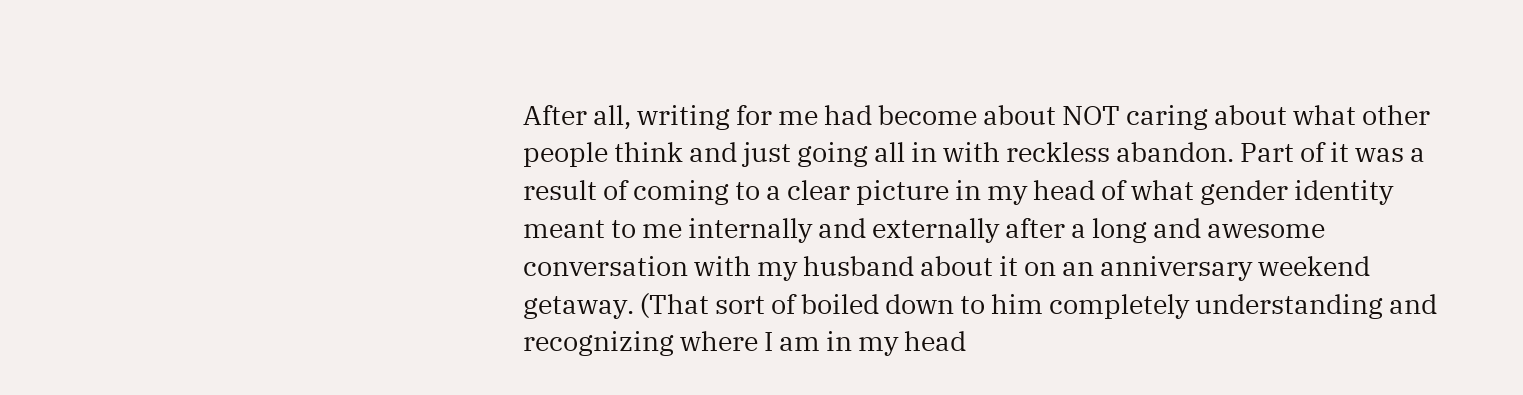After all, writing for me had become about NOT caring about what other people think and just going all in with reckless abandon. Part of it was a result of coming to a clear picture in my head of what gender identity meant to me internally and externally after a long and awesome conversation with my husband about it on an anniversary weekend getaway. (That sort of boiled down to him completely understanding and recognizing where I am in my head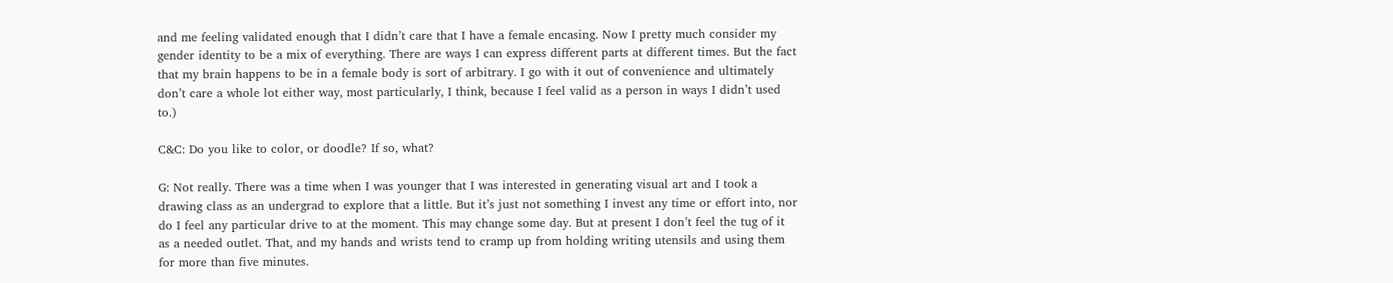and me feeling validated enough that I didn’t care that I have a female encasing. Now I pretty much consider my gender identity to be a mix of everything. There are ways I can express different parts at different times. But the fact that my brain happens to be in a female body is sort of arbitrary. I go with it out of convenience and ultimately don’t care a whole lot either way, most particularly, I think, because I feel valid as a person in ways I didn’t used to.)

C&C: Do you like to color, or doodle? If so, what?

G: Not really. There was a time when I was younger that I was interested in generating visual art and I took a drawing class as an undergrad to explore that a little. But it’s just not something I invest any time or effort into, nor do I feel any particular drive to at the moment. This may change some day. But at present I don’t feel the tug of it as a needed outlet. That, and my hands and wrists tend to cramp up from holding writing utensils and using them for more than five minutes.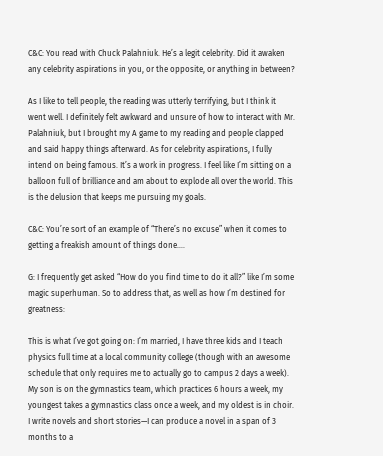C&C: You read with Chuck Palahniuk. He’s a legit celebrity. Did it awaken any celebrity aspirations in you, or the opposite, or anything in between?

As I like to tell people, the reading was utterly terrifying, but I think it went well. I definitely felt awkward and unsure of how to interact with Mr. Palahniuk, but I brought my A game to my reading and people clapped and said happy things afterward. As for celebrity aspirations, I fully intend on being famous. It’s a work in progress. I feel like I’m sitting on a balloon full of brilliance and am about to explode all over the world. This is the delusion that keeps me pursuing my goals.

C&C: You’re sort of an example of “There’s no excuse” when it comes to getting a freakish amount of things done….

G: I frequently get asked “How do you find time to do it all?” like I’m some magic superhuman. So to address that, as well as how I’m destined for greatness:

This is what I’ve got going on: I’m married, I have three kids and I teach physics full time at a local community college (though with an awesome schedule that only requires me to actually go to campus 2 days a week). My son is on the gymnastics team, which practices 6 hours a week, my youngest takes a gymnastics class once a week, and my oldest is in choir. I write novels and short stories—I can produce a novel in a span of 3 months to a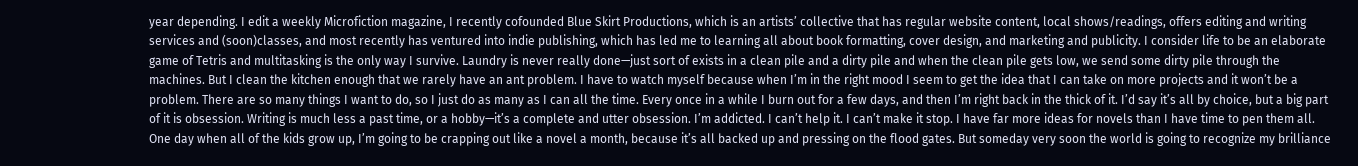year depending. I edit a weekly Microfiction magazine, I recently cofounded Blue Skirt Productions, which is an artists’ collective that has regular website content, local shows/readings, offers editing and writing services and (soon)classes, and most recently has ventured into indie publishing, which has led me to learning all about book formatting, cover design, and marketing and publicity. I consider life to be an elaborate game of Tetris and multitasking is the only way I survive. Laundry is never really done—just sort of exists in a clean pile and a dirty pile and when the clean pile gets low, we send some dirty pile through the machines. But I clean the kitchen enough that we rarely have an ant problem. I have to watch myself because when I’m in the right mood I seem to get the idea that I can take on more projects and it won’t be a problem. There are so many things I want to do, so I just do as many as I can all the time. Every once in a while I burn out for a few days, and then I’m right back in the thick of it. I’d say it’s all by choice, but a big part of it is obsession. Writing is much less a past time, or a hobby—it’s a complete and utter obsession. I’m addicted. I can’t help it. I can’t make it stop. I have far more ideas for novels than I have time to pen them all. One day when all of the kids grow up, I’m going to be crapping out like a novel a month, because it’s all backed up and pressing on the flood gates. But someday very soon the world is going to recognize my brilliance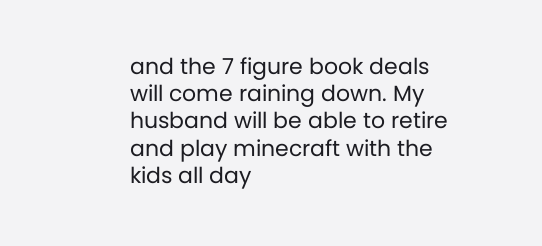and the 7 figure book deals will come raining down. My husband will be able to retire and play minecraft with the kids all day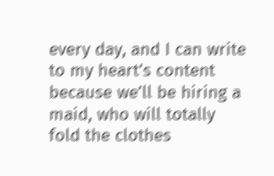every day, and I can write to my heart’s content because we’ll be hiring a maid, who will totally fold the clothes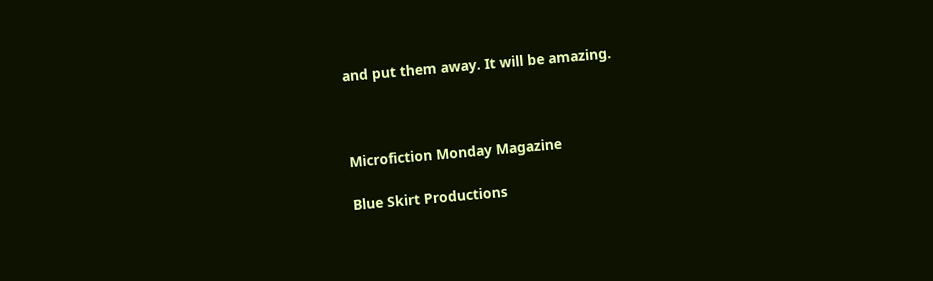and put them away. It will be amazing.



Microfiction Monday Magazine

Blue Skirt Productions